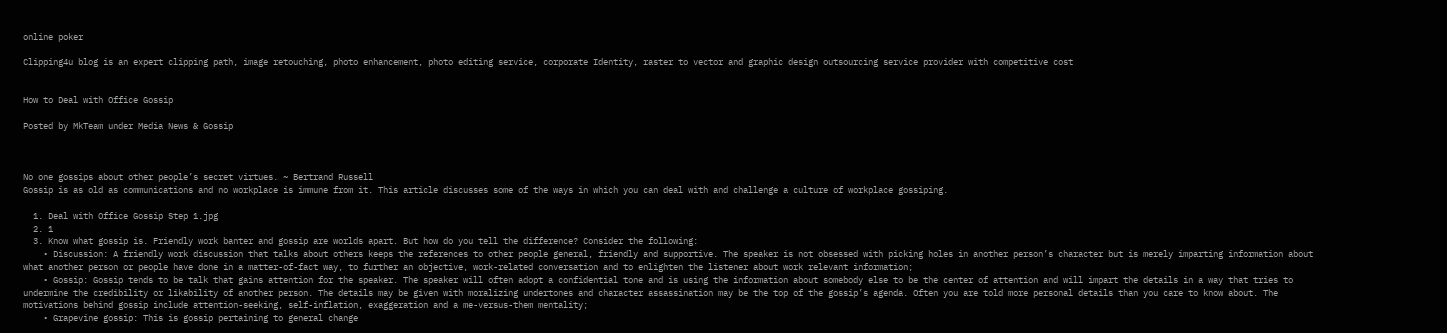online poker

Clipping4u blog is an expert clipping path, image retouching, photo enhancement, photo editing service, corporate Identity, raster to vector and graphic design outsourcing service provider with competitive cost


How to Deal with Office Gossip

Posted by MkTeam under Media News & Gossip



No one gossips about other people’s secret virtues. ~ Bertrand Russell
Gossip is as old as communications and no workplace is immune from it. This article discusses some of the ways in which you can deal with and challenge a culture of workplace gossiping.

  1. Deal with Office Gossip Step 1.jpg
  2. 1
  3. Know what gossip is. Friendly work banter and gossip are worlds apart. But how do you tell the difference? Consider the following:
    • Discussion: A friendly work discussion that talks about others keeps the references to other people general, friendly and supportive. The speaker is not obsessed with picking holes in another person’s character but is merely imparting information about what another person or people have done in a matter-of-fact way, to further an objective, work-related conversation and to enlighten the listener about work relevant information;
    • Gossip: Gossip tends to be talk that gains attention for the speaker. The speaker will often adopt a confidential tone and is using the information about somebody else to be the center of attention and will impart the details in a way that tries to undermine the credibility or likability of another person. The details may be given with moralizing undertones and character assassination may be the top of the gossip’s agenda. Often you are told more personal details than you care to know about. The motivations behind gossip include attention-seeking, self-inflation, exaggeration and a me-versus-them mentality;
    • Grapevine gossip: This is gossip pertaining to general change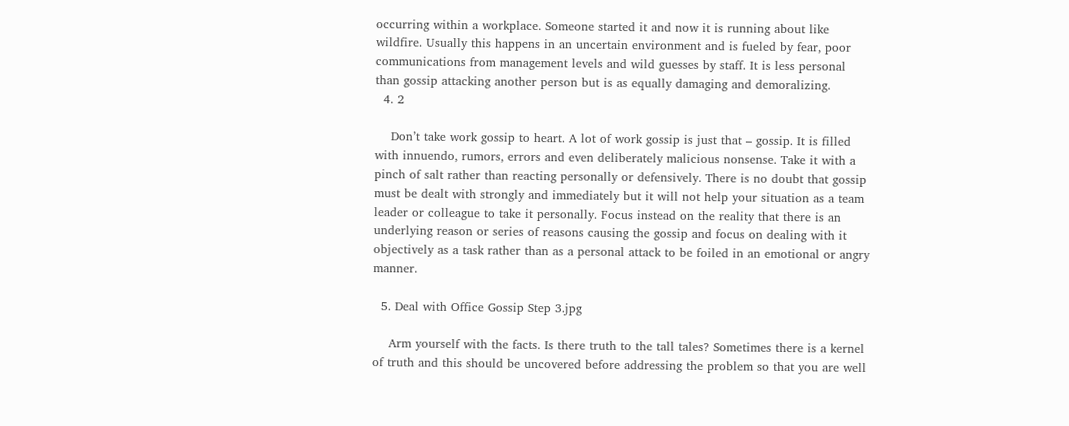occurring within a workplace. Someone started it and now it is running about like wildfire. Usually this happens in an uncertain environment and is fueled by fear, poor communications from management levels and wild guesses by staff. It is less personal than gossip attacking another person but is as equally damaging and demoralizing.
  4. 2

    Don’t take work gossip to heart. A lot of work gossip is just that – gossip. It is filled with innuendo, rumors, errors and even deliberately malicious nonsense. Take it with a pinch of salt rather than reacting personally or defensively. There is no doubt that gossip must be dealt with strongly and immediately but it will not help your situation as a team leader or colleague to take it personally. Focus instead on the reality that there is an underlying reason or series of reasons causing the gossip and focus on dealing with it objectively as a task rather than as a personal attack to be foiled in an emotional or angry manner.

  5. Deal with Office Gossip Step 3.jpg

    Arm yourself with the facts. Is there truth to the tall tales? Sometimes there is a kernel of truth and this should be uncovered before addressing the problem so that you are well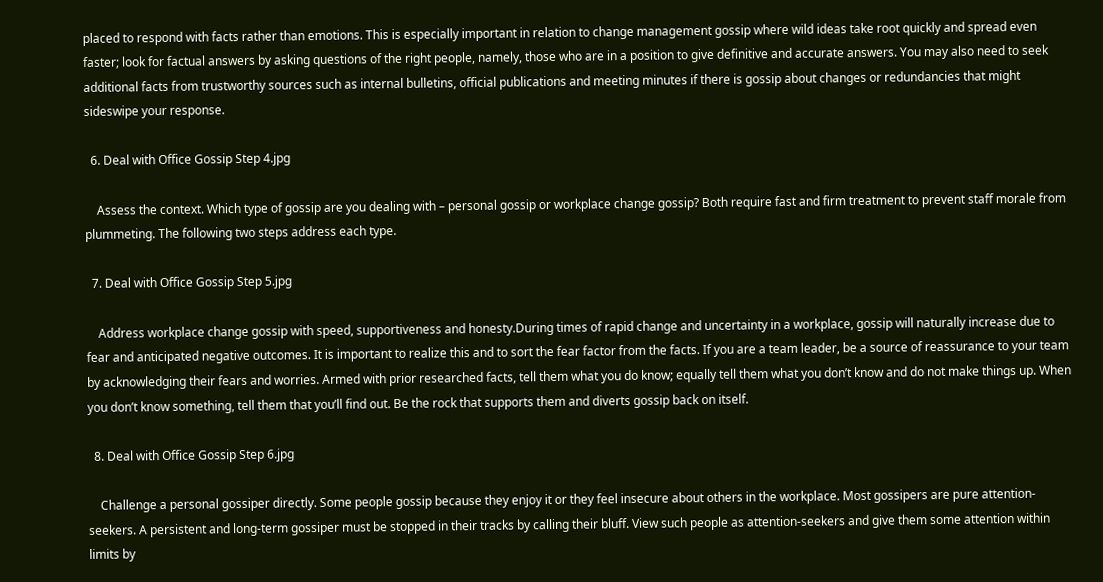placed to respond with facts rather than emotions. This is especially important in relation to change management gossip where wild ideas take root quickly and spread even faster; look for factual answers by asking questions of the right people, namely, those who are in a position to give definitive and accurate answers. You may also need to seek additional facts from trustworthy sources such as internal bulletins, official publications and meeting minutes if there is gossip about changes or redundancies that might sideswipe your response.

  6. Deal with Office Gossip Step 4.jpg

    Assess the context. Which type of gossip are you dealing with – personal gossip or workplace change gossip? Both require fast and firm treatment to prevent staff morale from plummeting. The following two steps address each type.

  7. Deal with Office Gossip Step 5.jpg

    Address workplace change gossip with speed, supportiveness and honesty.During times of rapid change and uncertainty in a workplace, gossip will naturally increase due to fear and anticipated negative outcomes. It is important to realize this and to sort the fear factor from the facts. If you are a team leader, be a source of reassurance to your team by acknowledging their fears and worries. Armed with prior researched facts, tell them what you do know; equally tell them what you don’t know and do not make things up. When you don’t know something, tell them that you’ll find out. Be the rock that supports them and diverts gossip back on itself.

  8. Deal with Office Gossip Step 6.jpg

    Challenge a personal gossiper directly. Some people gossip because they enjoy it or they feel insecure about others in the workplace. Most gossipers are pure attention-seekers. A persistent and long-term gossiper must be stopped in their tracks by calling their bluff. View such people as attention-seekers and give them some attention within limits by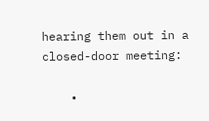hearing them out in a closed-door meeting:

    •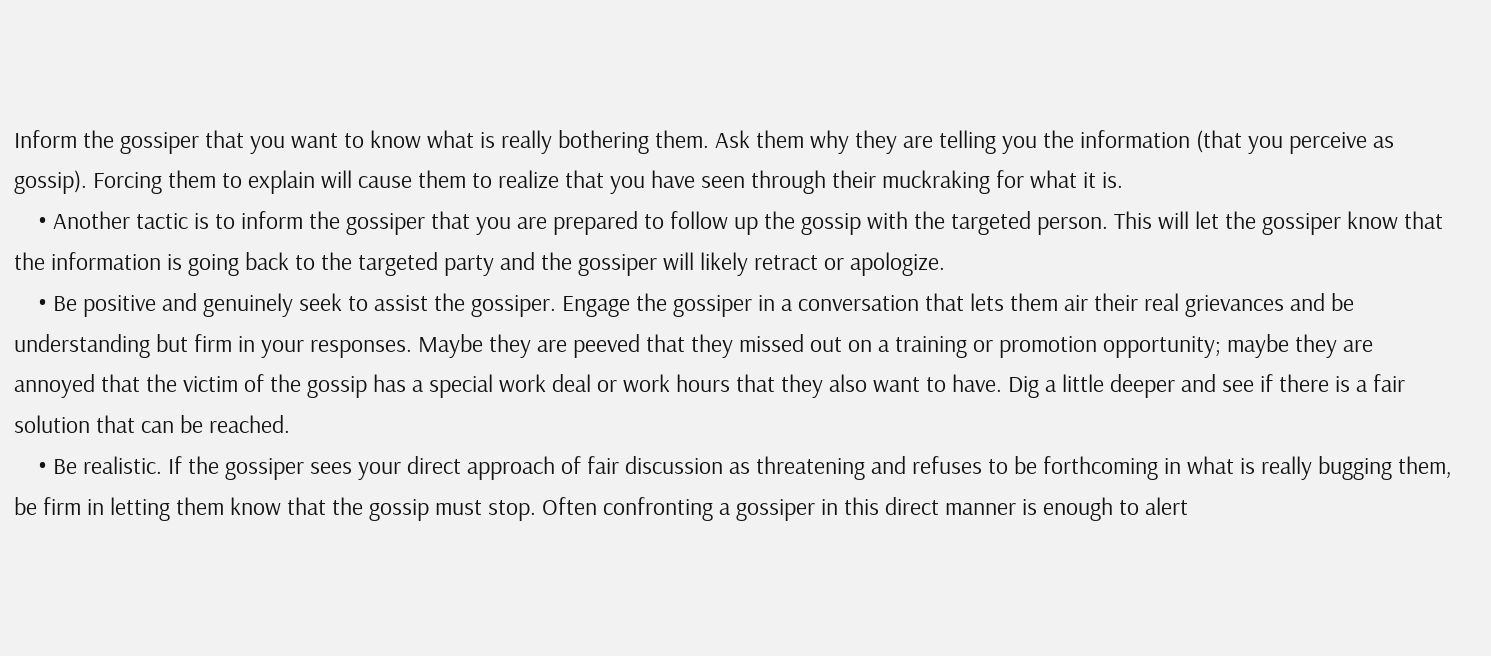Inform the gossiper that you want to know what is really bothering them. Ask them why they are telling you the information (that you perceive as gossip). Forcing them to explain will cause them to realize that you have seen through their muckraking for what it is.
    • Another tactic is to inform the gossiper that you are prepared to follow up the gossip with the targeted person. This will let the gossiper know that the information is going back to the targeted party and the gossiper will likely retract or apologize.
    • Be positive and genuinely seek to assist the gossiper. Engage the gossiper in a conversation that lets them air their real grievances and be understanding but firm in your responses. Maybe they are peeved that they missed out on a training or promotion opportunity; maybe they are annoyed that the victim of the gossip has a special work deal or work hours that they also want to have. Dig a little deeper and see if there is a fair solution that can be reached.
    • Be realistic. If the gossiper sees your direct approach of fair discussion as threatening and refuses to be forthcoming in what is really bugging them, be firm in letting them know that the gossip must stop. Often confronting a gossiper in this direct manner is enough to alert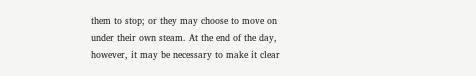them to stop; or they may choose to move on under their own steam. At the end of the day, however, it may be necessary to make it clear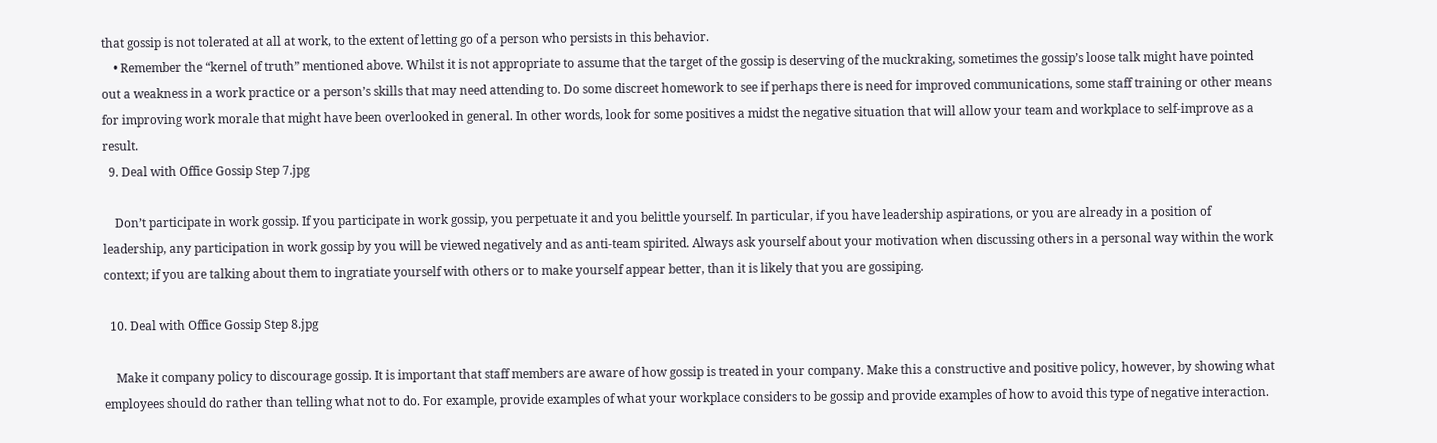that gossip is not tolerated at all at work, to the extent of letting go of a person who persists in this behavior.
    • Remember the “kernel of truth” mentioned above. Whilst it is not appropriate to assume that the target of the gossip is deserving of the muckraking, sometimes the gossip’s loose talk might have pointed out a weakness in a work practice or a person’s skills that may need attending to. Do some discreet homework to see if perhaps there is need for improved communications, some staff training or other means for improving work morale that might have been overlooked in general. In other words, look for some positives a midst the negative situation that will allow your team and workplace to self-improve as a result.
  9. Deal with Office Gossip Step 7.jpg

    Don’t participate in work gossip. If you participate in work gossip, you perpetuate it and you belittle yourself. In particular, if you have leadership aspirations, or you are already in a position of leadership, any participation in work gossip by you will be viewed negatively and as anti-team spirited. Always ask yourself about your motivation when discussing others in a personal way within the work context; if you are talking about them to ingratiate yourself with others or to make yourself appear better, than it is likely that you are gossiping.

  10. Deal with Office Gossip Step 8.jpg

    Make it company policy to discourage gossip. It is important that staff members are aware of how gossip is treated in your company. Make this a constructive and positive policy, however, by showing what employees should do rather than telling what not to do. For example, provide examples of what your workplace considers to be gossip and provide examples of how to avoid this type of negative interaction.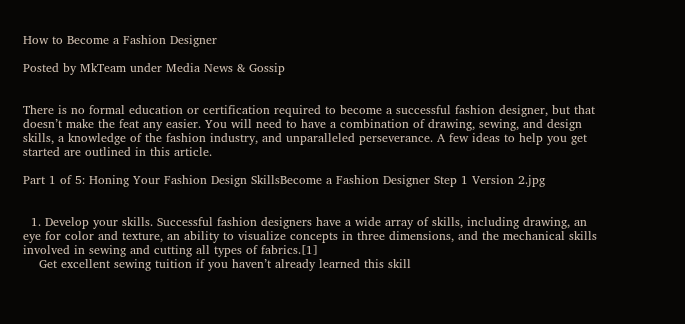How to Become a Fashion Designer

Posted by MkTeam under Media News & Gossip


There is no formal education or certification required to become a successful fashion designer, but that doesn’t make the feat any easier. You will need to have a combination of drawing, sewing, and design skills, a knowledge of the fashion industry, and unparalleled perseverance. A few ideas to help you get started are outlined in this article.

Part 1 of 5: Honing Your Fashion Design SkillsBecome a Fashion Designer Step 1 Version 2.jpg


  1. Develop your skills. Successful fashion designers have a wide array of skills, including drawing, an eye for color and texture, an ability to visualize concepts in three dimensions, and the mechanical skills involved in sewing and cutting all types of fabrics.[1]
    Get excellent sewing tuition if you haven’t already learned this skill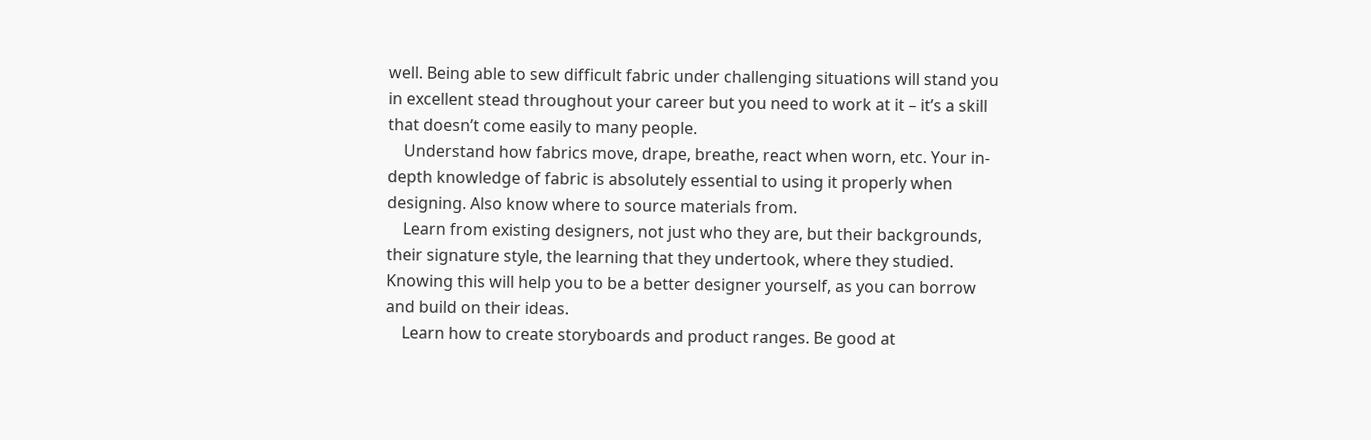well. Being able to sew difficult fabric under challenging situations will stand you in excellent stead throughout your career but you need to work at it – it’s a skill that doesn’t come easily to many people.
    Understand how fabrics move, drape, breathe, react when worn, etc. Your in-depth knowledge of fabric is absolutely essential to using it properly when designing. Also know where to source materials from.
    Learn from existing designers, not just who they are, but their backgrounds, their signature style, the learning that they undertook, where they studied. Knowing this will help you to be a better designer yourself, as you can borrow and build on their ideas.
    Learn how to create storyboards and product ranges. Be good at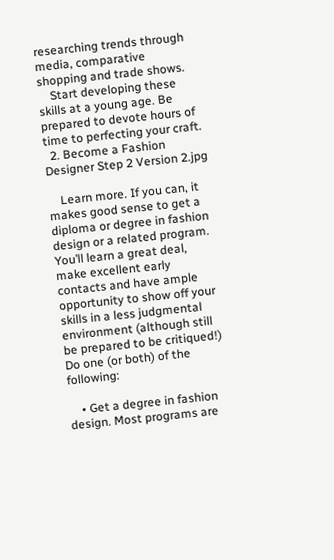researching trends through media, comparative shopping and trade shows.
    Start developing these skills at a young age. Be prepared to devote hours of time to perfecting your craft.
  2. Become a Fashion Designer Step 2 Version 2.jpg

    Learn more. If you can, it makes good sense to get a diploma or degree in fashion design or a related program. You’ll learn a great deal, make excellent early contacts and have ample opportunity to show off your skills in a less judgmental environment (although still be prepared to be critiqued!) Do one (or both) of the following:

    • Get a degree in fashion design. Most programs are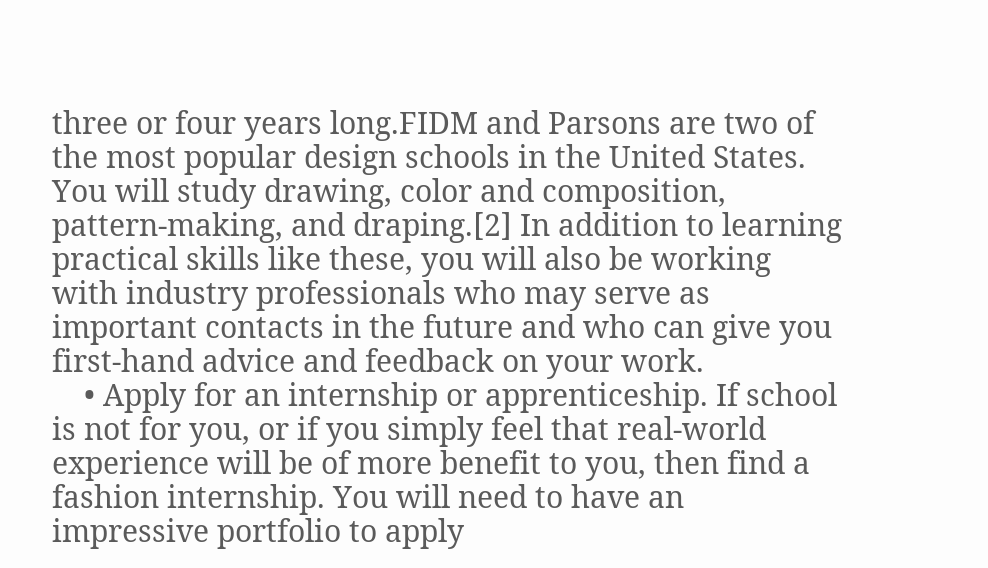three or four years long.FIDM and Parsons are two of the most popular design schools in the United States. You will study drawing, color and composition, pattern-making, and draping.[2] In addition to learning practical skills like these, you will also be working with industry professionals who may serve as important contacts in the future and who can give you first-hand advice and feedback on your work.
    • Apply for an internship or apprenticeship. If school is not for you, or if you simply feel that real-world experience will be of more benefit to you, then find a fashion internship. You will need to have an impressive portfolio to apply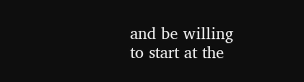and be willing to start at the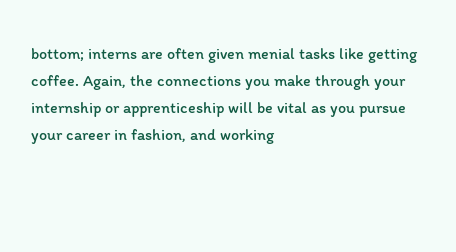bottom; interns are often given menial tasks like getting coffee. Again, the connections you make through your internship or apprenticeship will be vital as you pursue your career in fashion, and working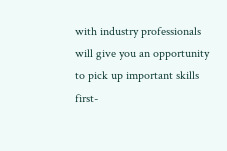with industry professionals will give you an opportunity to pick up important skills first-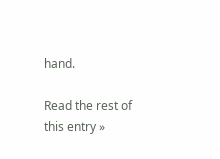hand.

Read the rest of this entry »